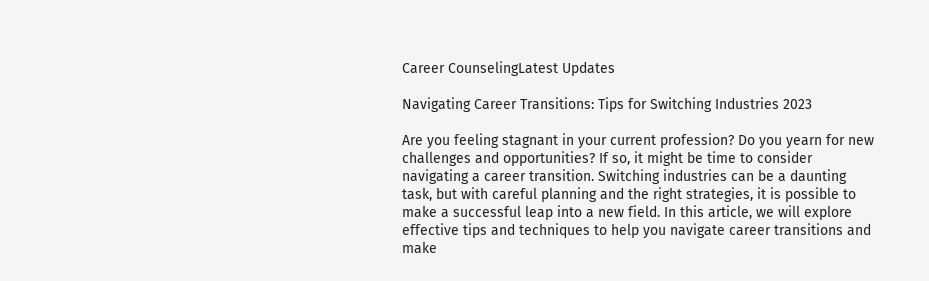Career CounselingLatest Updates

Navigating Career Transitions: Tips for Switching Industries 2023

Are you feeling stagnant in your current profession? Do you yearn for new challenges and opportunities? If so, it might be time to consider navigating a career transition. Switching industries can be a daunting task, but with careful planning and the right strategies, it is possible to make a successful leap into a new field. In this article, we will explore effective tips and techniques to help you navigate career transitions and make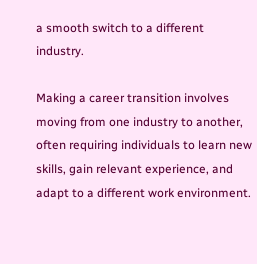a smooth switch to a different industry.

Making a career transition involves moving from one industry to another, often requiring individuals to learn new skills, gain relevant experience, and adapt to a different work environment.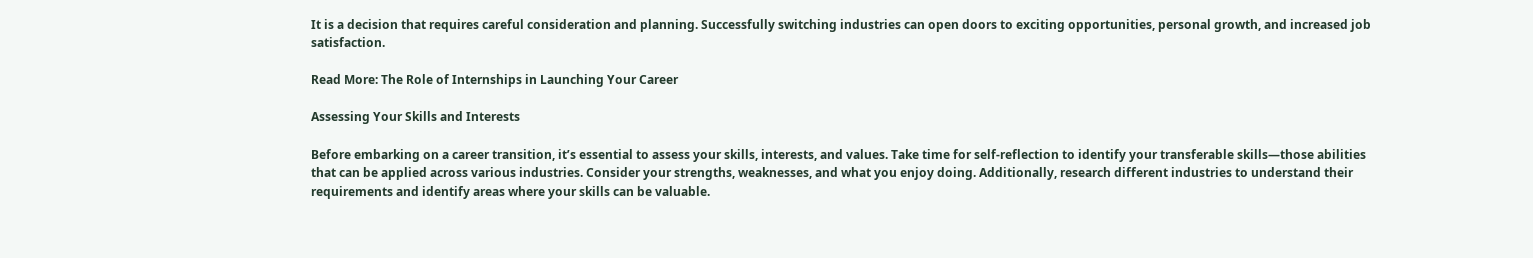It is a decision that requires careful consideration and planning. Successfully switching industries can open doors to exciting opportunities, personal growth, and increased job satisfaction.

Read More: The Role of Internships in Launching Your Career

Assessing Your Skills and Interests

Before embarking on a career transition, it’s essential to assess your skills, interests, and values. Take time for self-reflection to identify your transferable skills—those abilities that can be applied across various industries. Consider your strengths, weaknesses, and what you enjoy doing. Additionally, research different industries to understand their requirements and identify areas where your skills can be valuable.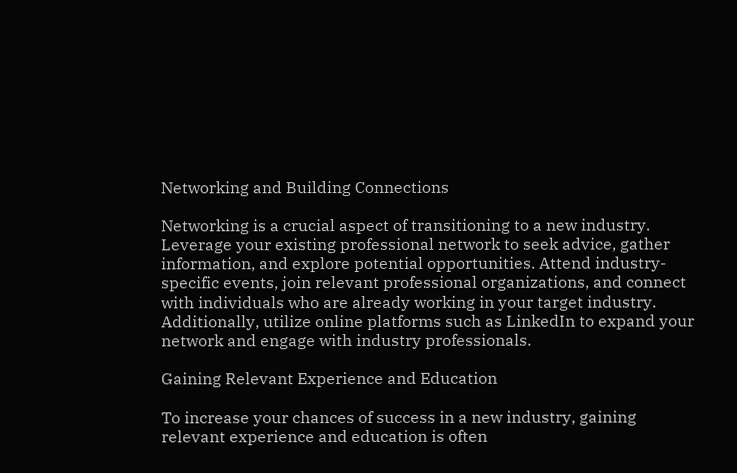Networking and Building Connections

Networking is a crucial aspect of transitioning to a new industry. Leverage your existing professional network to seek advice, gather information, and explore potential opportunities. Attend industry-specific events, join relevant professional organizations, and connect with individuals who are already working in your target industry. Additionally, utilize online platforms such as LinkedIn to expand your network and engage with industry professionals.

Gaining Relevant Experience and Education

To increase your chances of success in a new industry, gaining relevant experience and education is often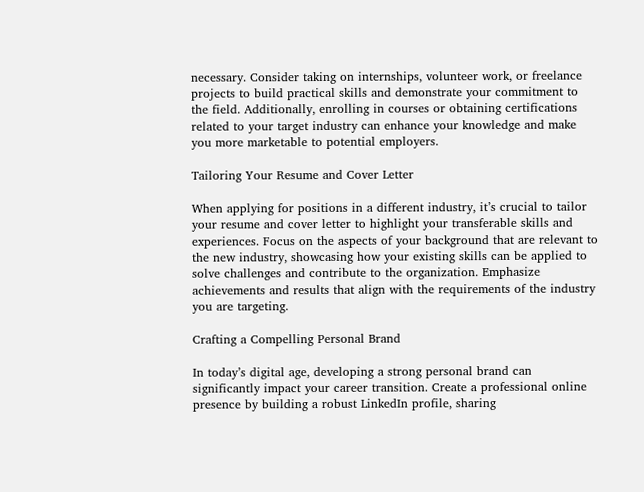necessary. Consider taking on internships, volunteer work, or freelance projects to build practical skills and demonstrate your commitment to the field. Additionally, enrolling in courses or obtaining certifications related to your target industry can enhance your knowledge and make you more marketable to potential employers.

Tailoring Your Resume and Cover Letter

When applying for positions in a different industry, it’s crucial to tailor your resume and cover letter to highlight your transferable skills and experiences. Focus on the aspects of your background that are relevant to the new industry, showcasing how your existing skills can be applied to solve challenges and contribute to the organization. Emphasize achievements and results that align with the requirements of the industry you are targeting.

Crafting a Compelling Personal Brand

In today’s digital age, developing a strong personal brand can significantly impact your career transition. Create a professional online presence by building a robust LinkedIn profile, sharing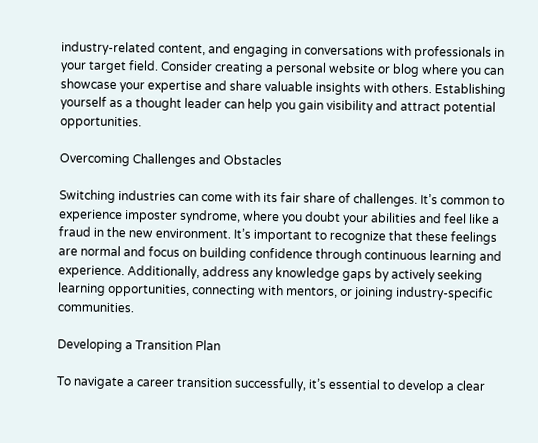industry-related content, and engaging in conversations with professionals in your target field. Consider creating a personal website or blog where you can showcase your expertise and share valuable insights with others. Establishing yourself as a thought leader can help you gain visibility and attract potential opportunities.

Overcoming Challenges and Obstacles

Switching industries can come with its fair share of challenges. It’s common to experience imposter syndrome, where you doubt your abilities and feel like a fraud in the new environment. It’s important to recognize that these feelings are normal and focus on building confidence through continuous learning and experience. Additionally, address any knowledge gaps by actively seeking learning opportunities, connecting with mentors, or joining industry-specific communities.

Developing a Transition Plan

To navigate a career transition successfully, it’s essential to develop a clear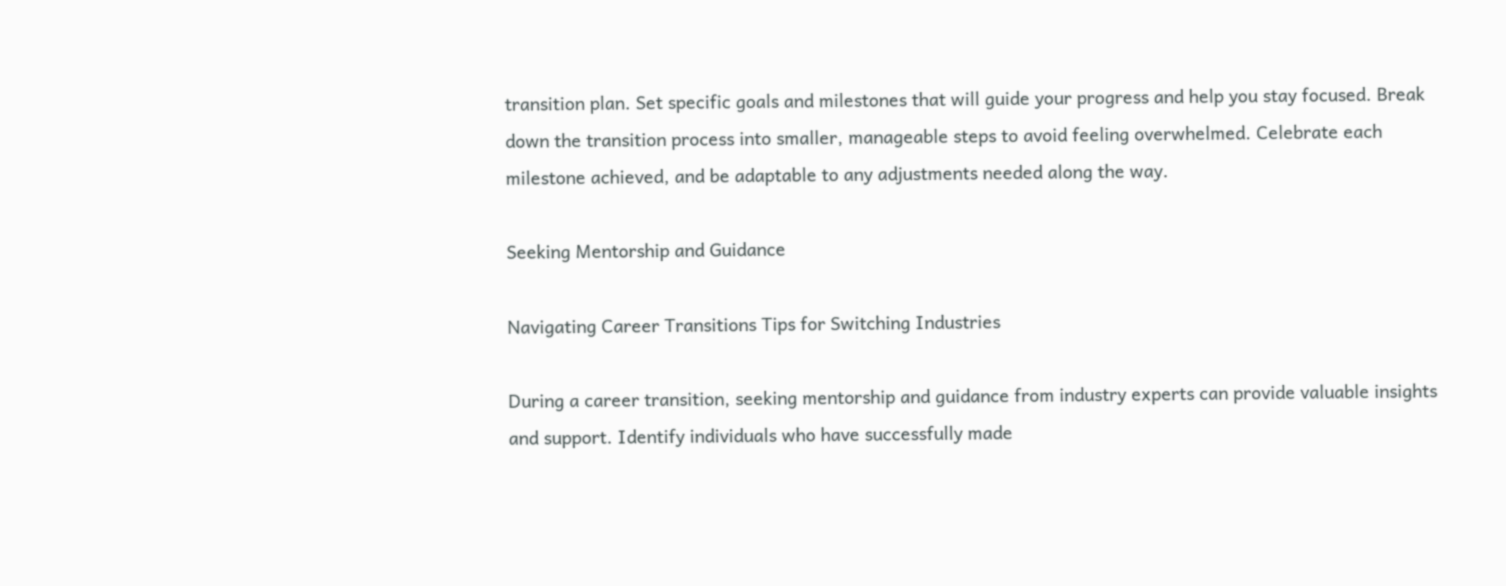transition plan. Set specific goals and milestones that will guide your progress and help you stay focused. Break down the transition process into smaller, manageable steps to avoid feeling overwhelmed. Celebrate each milestone achieved, and be adaptable to any adjustments needed along the way.

Seeking Mentorship and Guidance

Navigating Career Transitions Tips for Switching Industries

During a career transition, seeking mentorship and guidance from industry experts can provide valuable insights and support. Identify individuals who have successfully made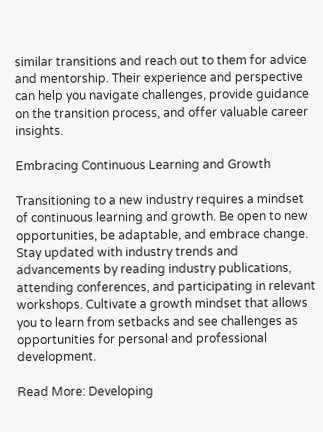similar transitions and reach out to them for advice and mentorship. Their experience and perspective can help you navigate challenges, provide guidance on the transition process, and offer valuable career insights.

Embracing Continuous Learning and Growth

Transitioning to a new industry requires a mindset of continuous learning and growth. Be open to new opportunities, be adaptable, and embrace change. Stay updated with industry trends and advancements by reading industry publications, attending conferences, and participating in relevant workshops. Cultivate a growth mindset that allows you to learn from setbacks and see challenges as opportunities for personal and professional development.

Read More: Developing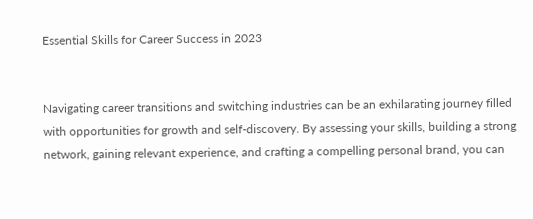Essential Skills for Career Success in 2023


Navigating career transitions and switching industries can be an exhilarating journey filled with opportunities for growth and self-discovery. By assessing your skills, building a strong network, gaining relevant experience, and crafting a compelling personal brand, you can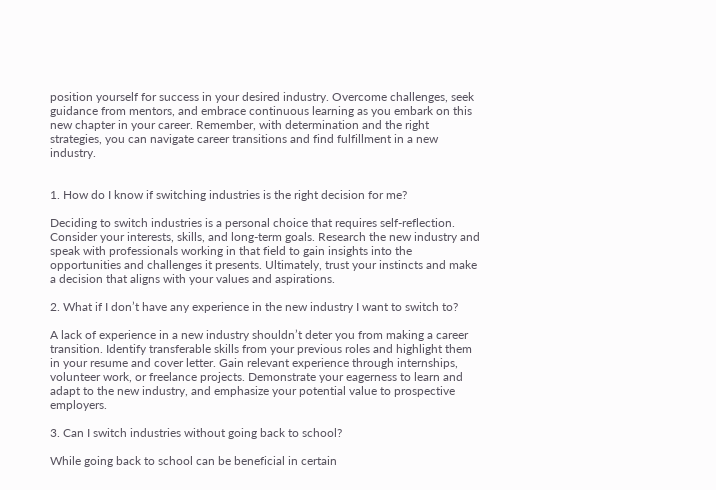position yourself for success in your desired industry. Overcome challenges, seek guidance from mentors, and embrace continuous learning as you embark on this new chapter in your career. Remember, with determination and the right strategies, you can navigate career transitions and find fulfillment in a new industry.


1. How do I know if switching industries is the right decision for me?

Deciding to switch industries is a personal choice that requires self-reflection. Consider your interests, skills, and long-term goals. Research the new industry and speak with professionals working in that field to gain insights into the opportunities and challenges it presents. Ultimately, trust your instincts and make a decision that aligns with your values and aspirations.

2. What if I don’t have any experience in the new industry I want to switch to?

A lack of experience in a new industry shouldn’t deter you from making a career transition. Identify transferable skills from your previous roles and highlight them in your resume and cover letter. Gain relevant experience through internships, volunteer work, or freelance projects. Demonstrate your eagerness to learn and adapt to the new industry, and emphasize your potential value to prospective employers.

3. Can I switch industries without going back to school?

While going back to school can be beneficial in certain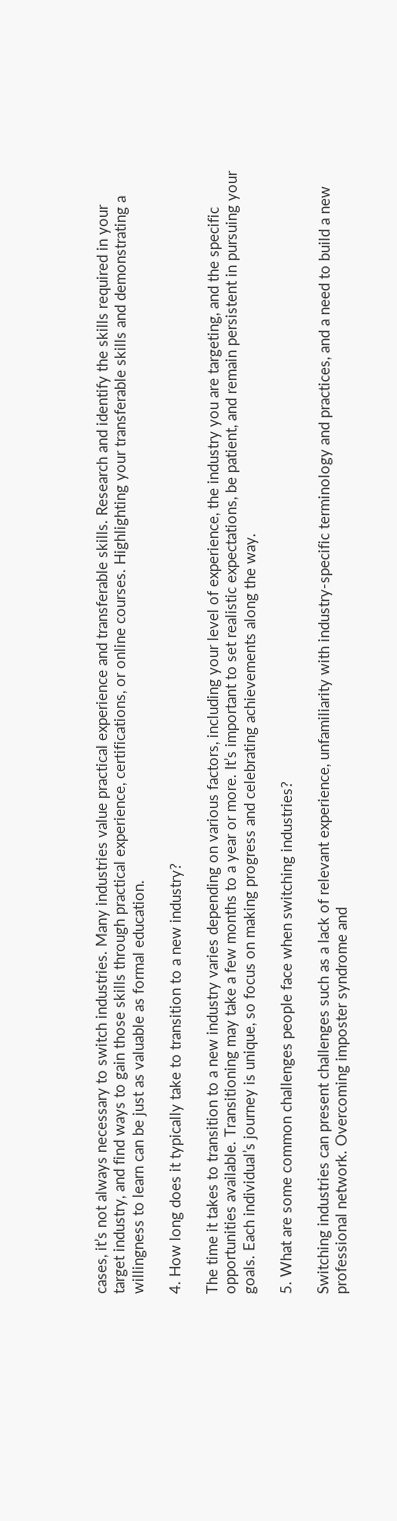cases, it’s not always necessary to switch industries. Many industries value practical experience and transferable skills. Research and identify the skills required in your target industry, and find ways to gain those skills through practical experience, certifications, or online courses. Highlighting your transferable skills and demonstrating a willingness to learn can be just as valuable as formal education.

4. How long does it typically take to transition to a new industry?

The time it takes to transition to a new industry varies depending on various factors, including your level of experience, the industry you are targeting, and the specific opportunities available. Transitioning may take a few months to a year or more. It’s important to set realistic expectations, be patient, and remain persistent in pursuing your goals. Each individual’s journey is unique, so focus on making progress and celebrating achievements along the way.

5. What are some common challenges people face when switching industries?

Switching industries can present challenges such as a lack of relevant experience, unfamiliarity with industry-specific terminology and practices, and a need to build a new professional network. Overcoming imposter syndrome and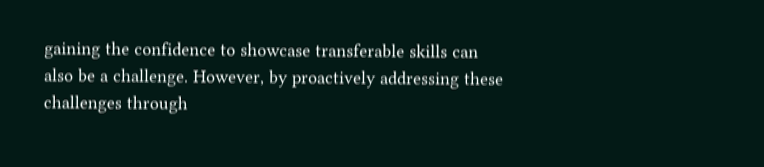gaining the confidence to showcase transferable skills can also be a challenge. However, by proactively addressing these challenges through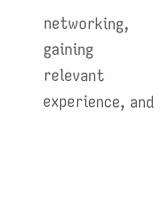networking, gaining relevant experience, and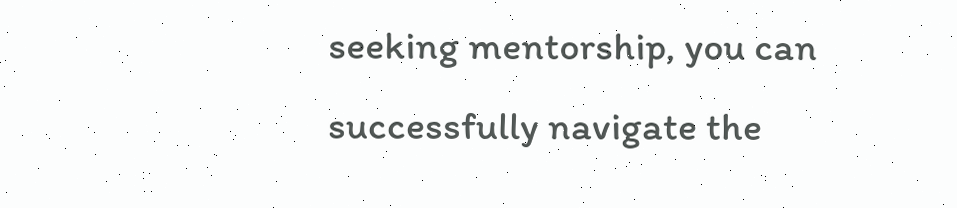seeking mentorship, you can successfully navigate the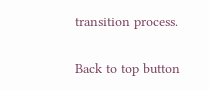transition process.

Back to top button